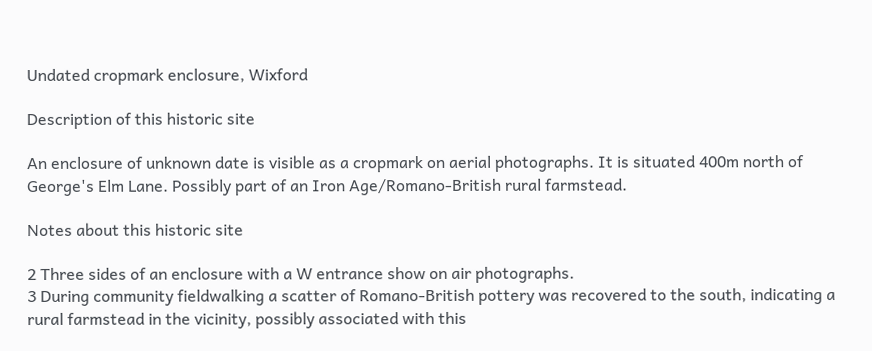Undated cropmark enclosure, Wixford

Description of this historic site

An enclosure of unknown date is visible as a cropmark on aerial photographs. It is situated 400m north of George's Elm Lane. Possibly part of an Iron Age/Romano-British rural farmstead.

Notes about this historic site

2 Three sides of an enclosure with a W entrance show on air photographs.
3 During community fieldwalking a scatter of Romano-British pottery was recovered to the south, indicating a rural farmstead in the vicinity, possibly associated with this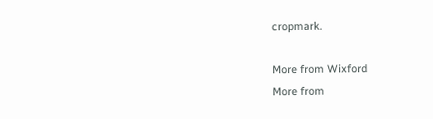cropmark.

More from Wixford
More from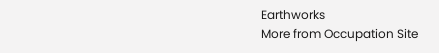Earthworks
More from Occupation Site